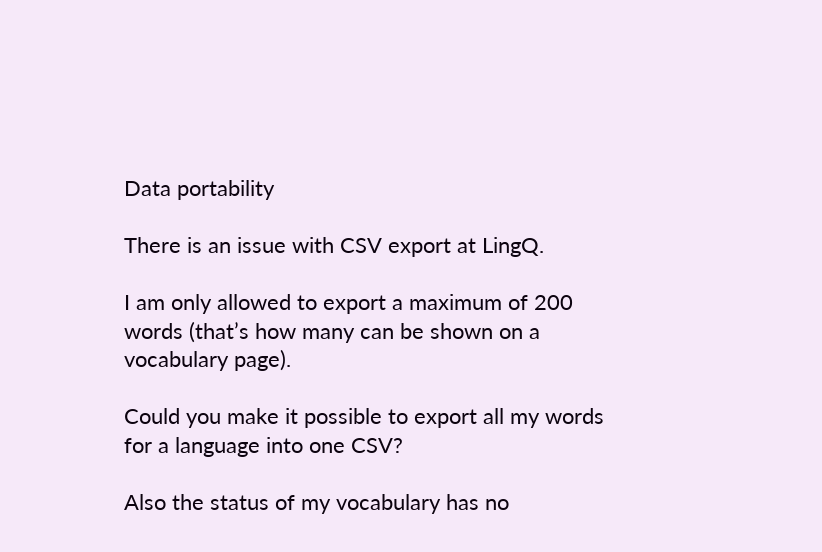Data portability

There is an issue with CSV export at LingQ.

I am only allowed to export a maximum of 200 words (that’s how many can be shown on a vocabulary page).

Could you make it possible to export all my words for a language into one CSV?

Also the status of my vocabulary has no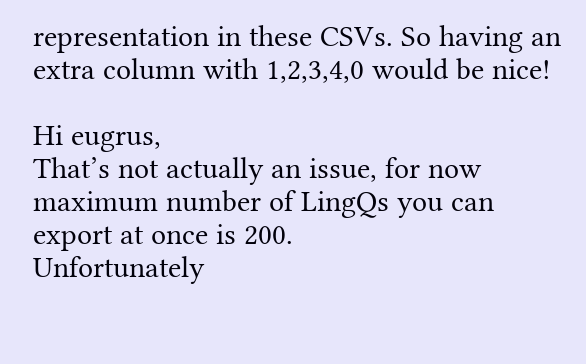representation in these CSVs. So having an extra column with 1,2,3,4,0 would be nice!

Hi eugrus,
That’s not actually an issue, for now maximum number of LingQs you can export at once is 200.
Unfortunately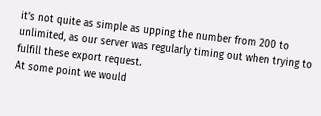it’s not quite as simple as upping the number from 200 to unlimited, as our server was regularly timing out when trying to fulfill these export request.
At some point we would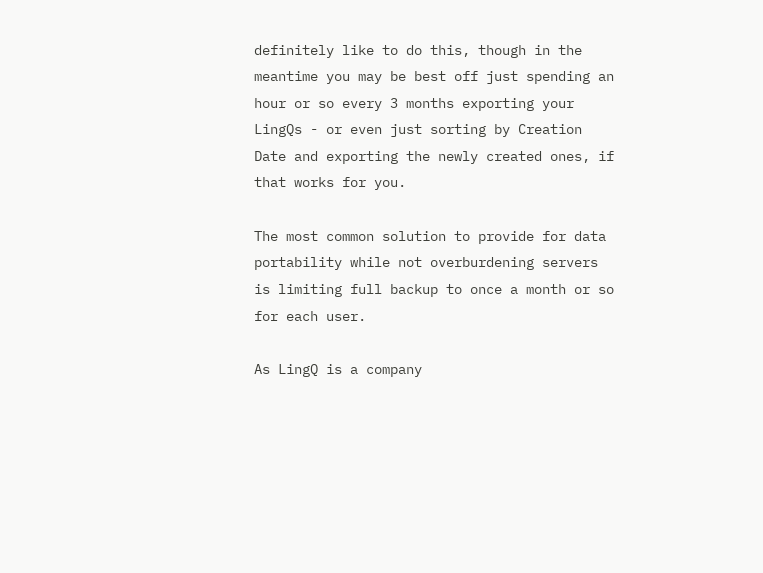definitely like to do this, though in the meantime you may be best off just spending an hour or so every 3 months exporting your LingQs - or even just sorting by Creation Date and exporting the newly created ones, if that works for you.

The most common solution to provide for data portability while not overburdening servers is limiting full backup to once a month or so for each user.

As LingQ is a company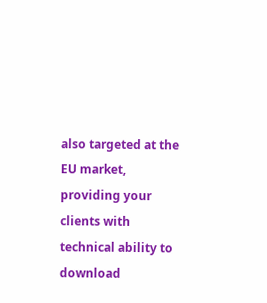also targeted at the EU market, providing your clients with technical ability to download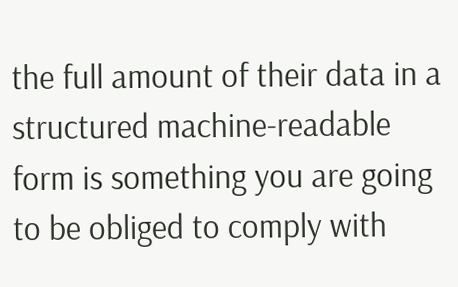the full amount of their data in a structured machine-readable form is something you are going to be obliged to comply with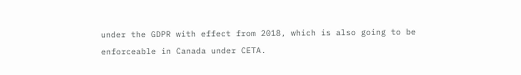under the GDPR with effect from 2018, which is also going to be enforceable in Canada under CETA.